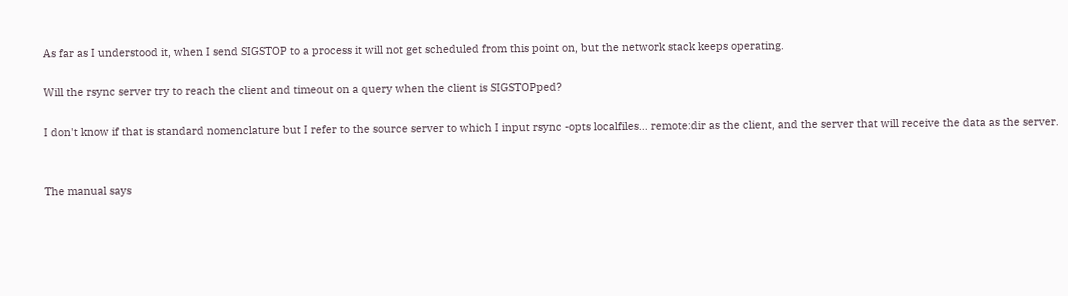As far as I understood it, when I send SIGSTOP to a process it will not get scheduled from this point on, but the network stack keeps operating.

Will the rsync server try to reach the client and timeout on a query when the client is SIGSTOPped?

I don't know if that is standard nomenclature but I refer to the source server to which I input rsync -opts localfiles... remote:dir as the client, and the server that will receive the data as the server.


The manual says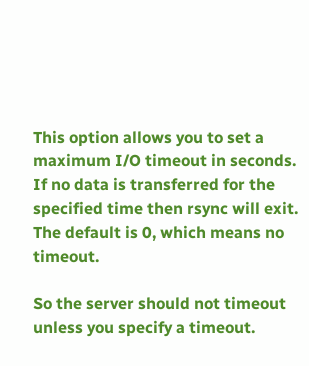This option allows you to set a maximum I/O timeout in seconds. If no data is transferred for the specified time then rsync will exit. The default is 0, which means no timeout.

So the server should not timeout unless you specify a timeout.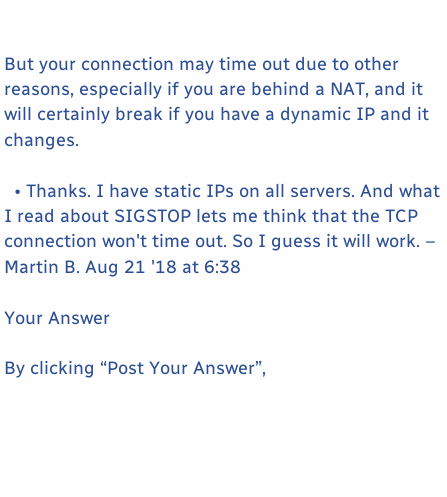But your connection may time out due to other reasons, especially if you are behind a NAT, and it will certainly break if you have a dynamic IP and it changes.

  • Thanks. I have static IPs on all servers. And what I read about SIGSTOP lets me think that the TCP connection won't time out. So I guess it will work. – Martin B. Aug 21 '18 at 6:38

Your Answer

By clicking “Post Your Answer”,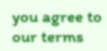you agree to our terms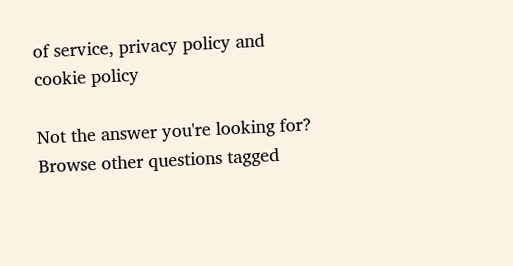of service, privacy policy and cookie policy

Not the answer you're looking for? Browse other questions tagged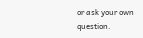or ask your own question.